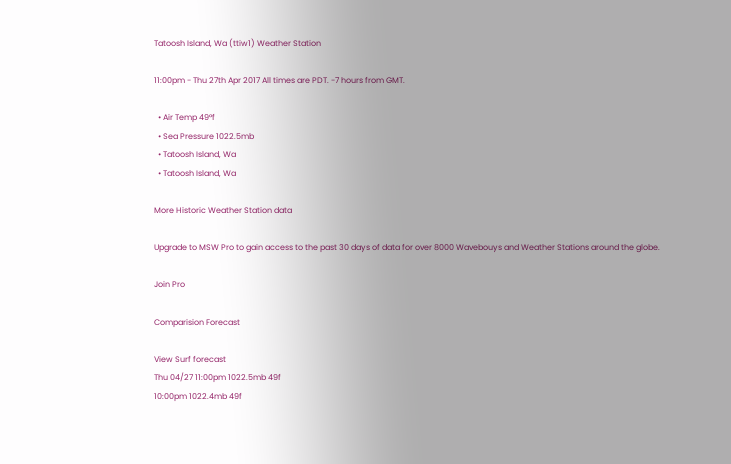Tatoosh Island, Wa (ttiw1) Weather Station

11:00pm - Thu 27th Apr 2017 All times are PDT. -7 hours from GMT.

  • Air Temp 49°f
  • Sea Pressure 1022.5mb
  • Tatoosh Island, Wa
  • Tatoosh Island, Wa

More Historic Weather Station data

Upgrade to MSW Pro to gain access to the past 30 days of data for over 8000 Wavebouys and Weather Stations around the globe.

Join Pro

Comparision Forecast

View Surf forecast
Thu 04/27 11:00pm 1022.5mb 49f
10:00pm 1022.4mb 49f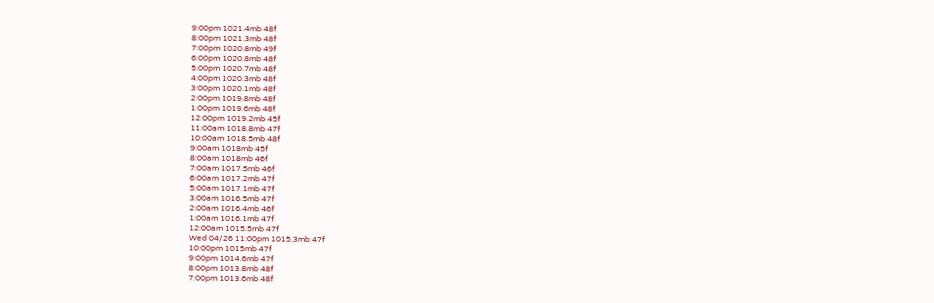9:00pm 1021.4mb 48f
8:00pm 1021.3mb 48f
7:00pm 1020.8mb 49f
6:00pm 1020.8mb 48f
5:00pm 1020.7mb 48f
4:00pm 1020.3mb 48f
3:00pm 1020.1mb 48f
2:00pm 1019.8mb 48f
1:00pm 1019.6mb 48f
12:00pm 1019.2mb 45f
11:00am 1018.8mb 47f
10:00am 1018.5mb 48f
9:00am 1018mb 45f
8:00am 1018mb 46f
7:00am 1017.5mb 46f
6:00am 1017.2mb 47f
5:00am 1017.1mb 47f
3:00am 1016.5mb 47f
2:00am 1016.4mb 46f
1:00am 1016.1mb 47f
12:00am 1015.5mb 47f
Wed 04/26 11:00pm 1015.3mb 47f
10:00pm 1015mb 47f
9:00pm 1014.6mb 47f
8:00pm 1013.8mb 48f
7:00pm 1013.6mb 48f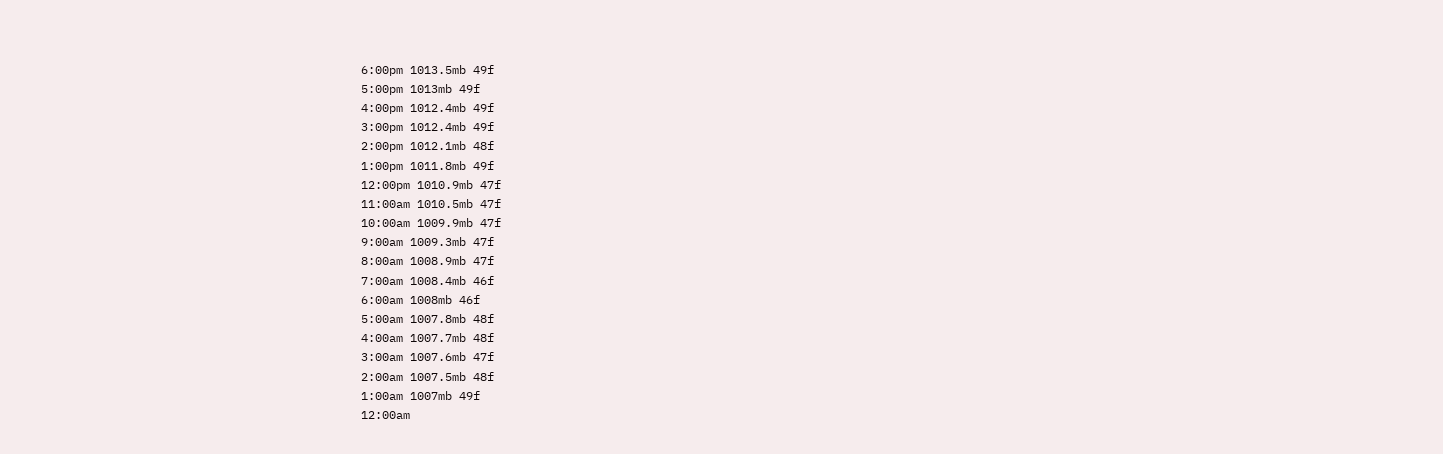6:00pm 1013.5mb 49f
5:00pm 1013mb 49f
4:00pm 1012.4mb 49f
3:00pm 1012.4mb 49f
2:00pm 1012.1mb 48f
1:00pm 1011.8mb 49f
12:00pm 1010.9mb 47f
11:00am 1010.5mb 47f
10:00am 1009.9mb 47f
9:00am 1009.3mb 47f
8:00am 1008.9mb 47f
7:00am 1008.4mb 46f
6:00am 1008mb 46f
5:00am 1007.8mb 48f
4:00am 1007.7mb 48f
3:00am 1007.6mb 47f
2:00am 1007.5mb 48f
1:00am 1007mb 49f
12:00am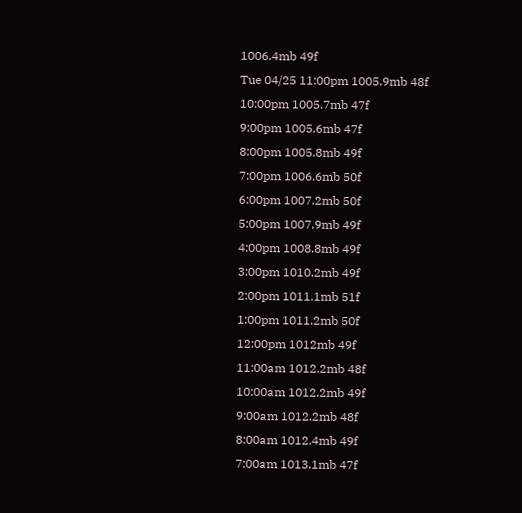1006.4mb 49f
Tue 04/25 11:00pm 1005.9mb 48f
10:00pm 1005.7mb 47f
9:00pm 1005.6mb 47f
8:00pm 1005.8mb 49f
7:00pm 1006.6mb 50f
6:00pm 1007.2mb 50f
5:00pm 1007.9mb 49f
4:00pm 1008.8mb 49f
3:00pm 1010.2mb 49f
2:00pm 1011.1mb 51f
1:00pm 1011.2mb 50f
12:00pm 1012mb 49f
11:00am 1012.2mb 48f
10:00am 1012.2mb 49f
9:00am 1012.2mb 48f
8:00am 1012.4mb 49f
7:00am 1013.1mb 47f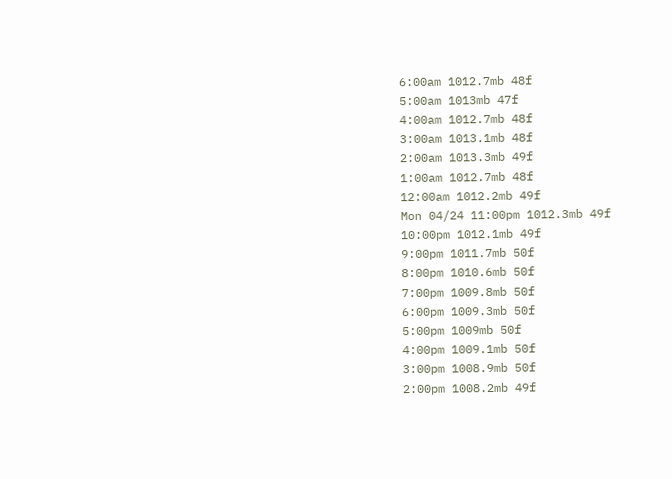6:00am 1012.7mb 48f
5:00am 1013mb 47f
4:00am 1012.7mb 48f
3:00am 1013.1mb 48f
2:00am 1013.3mb 49f
1:00am 1012.7mb 48f
12:00am 1012.2mb 49f
Mon 04/24 11:00pm 1012.3mb 49f
10:00pm 1012.1mb 49f
9:00pm 1011.7mb 50f
8:00pm 1010.6mb 50f
7:00pm 1009.8mb 50f
6:00pm 1009.3mb 50f
5:00pm 1009mb 50f
4:00pm 1009.1mb 50f
3:00pm 1008.9mb 50f
2:00pm 1008.2mb 49f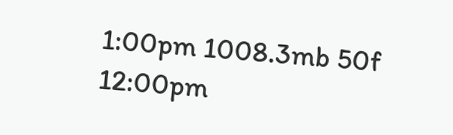1:00pm 1008.3mb 50f
12:00pm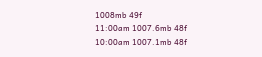1008mb 49f
11:00am 1007.6mb 48f
10:00am 1007.1mb 48f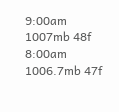9:00am 1007mb 48f
8:00am 1006.7mb 47f